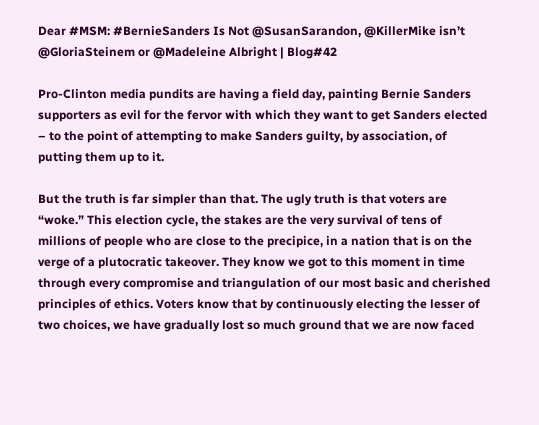Dear #MSM: #BernieSanders Is Not @SusanSarandon, @KillerMike isn’t @GloriaSteinem or @Madeleine Albright | Blog#42

Pro-Clinton media pundits are having a field day, painting Bernie Sanders supporters as evil for the fervor with which they want to get Sanders elected – to the point of attempting to make Sanders guilty, by association, of putting them up to it.

But the truth is far simpler than that. The ugly truth is that voters are “woke.” This election cycle, the stakes are the very survival of tens of millions of people who are close to the precipice, in a nation that is on the verge of a plutocratic takeover. They know we got to this moment in time through every compromise and triangulation of our most basic and cherished principles of ethics. Voters know that by continuously electing the lesser of two choices, we have gradually lost so much ground that we are now faced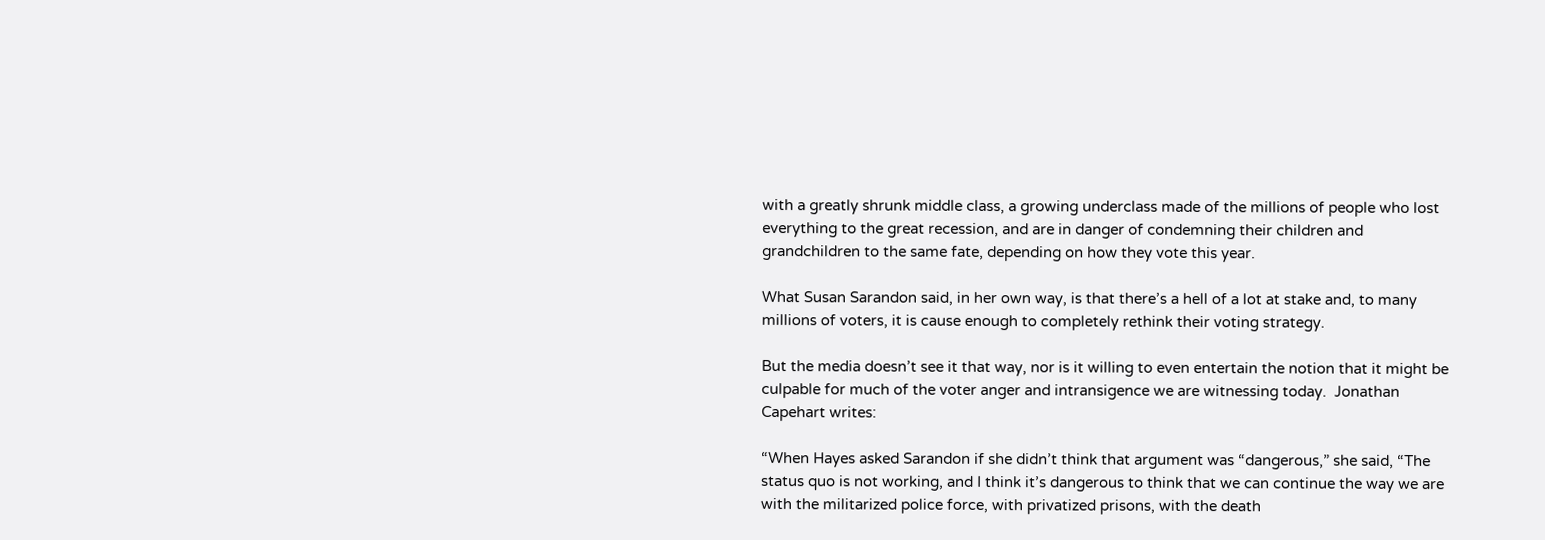with a greatly shrunk middle class, a growing underclass made of the millions of people who lost everything to the great recession, and are in danger of condemning their children and grandchildren to the same fate, depending on how they vote this year.

What Susan Sarandon said, in her own way, is that there’s a hell of a lot at stake and, to many millions of voters, it is cause enough to completely rethink their voting strategy.

But the media doesn’t see it that way, nor is it willing to even entertain the notion that it might be culpable for much of the voter anger and intransigence we are witnessing today.  Jonathan Capehart writes:

“When Hayes asked Sarandon if she didn’t think that argument was “dangerous,” she said, “The status quo is not working, and I think it’s dangerous to think that we can continue the way we are with the militarized police force, with privatized prisons, with the death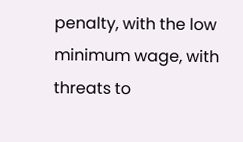penalty, with the low minimum wage, with threats to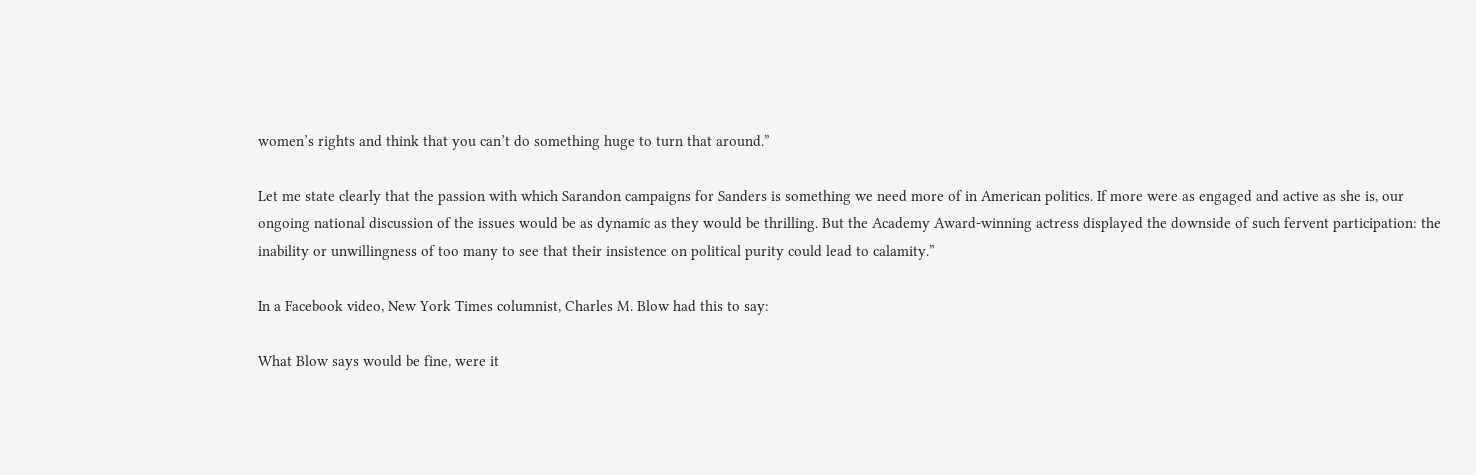women’s rights and think that you can’t do something huge to turn that around.”

Let me state clearly that the passion with which Sarandon campaigns for Sanders is something we need more of in American politics. If more were as engaged and active as she is, our ongoing national discussion of the issues would be as dynamic as they would be thrilling. But the Academy Award-winning actress displayed the downside of such fervent participation: the inability or unwillingness of too many to see that their insistence on political purity could lead to calamity.”

In a Facebook video, New York Times columnist, Charles M. Blow had this to say:

What Blow says would be fine, were it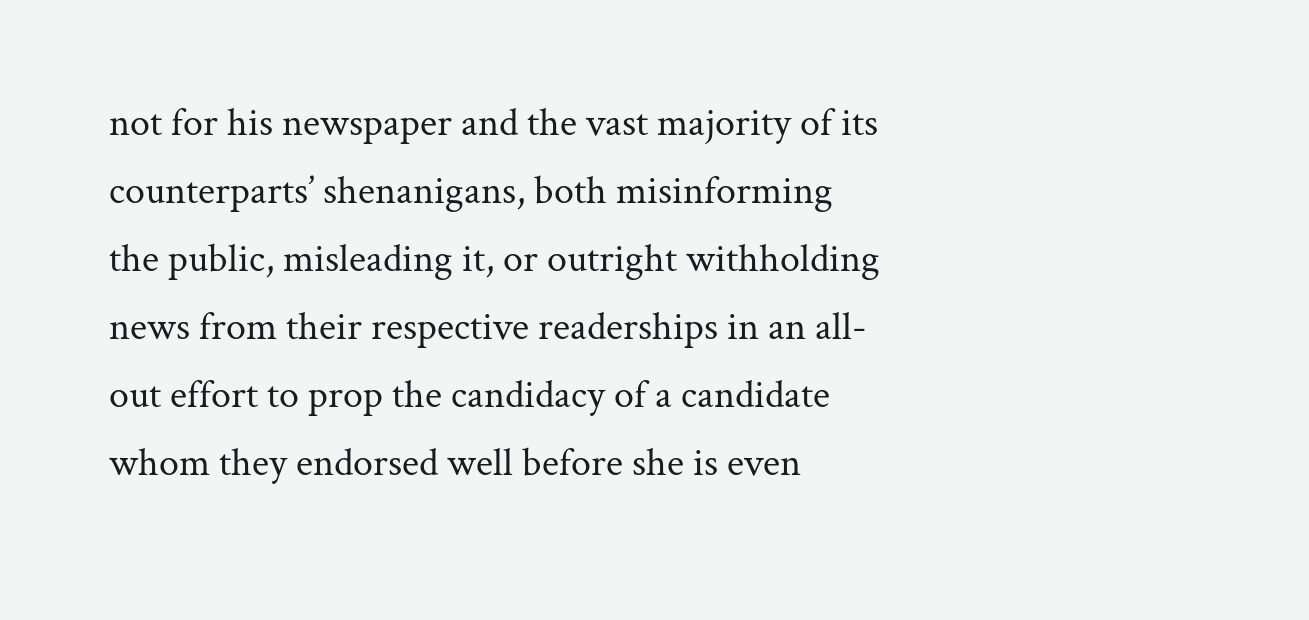not for his newspaper and the vast majority of its counterparts’ shenanigans, both misinforming the public, misleading it, or outright withholding news from their respective readerships in an all-out effort to prop the candidacy of a candidate whom they endorsed well before she is even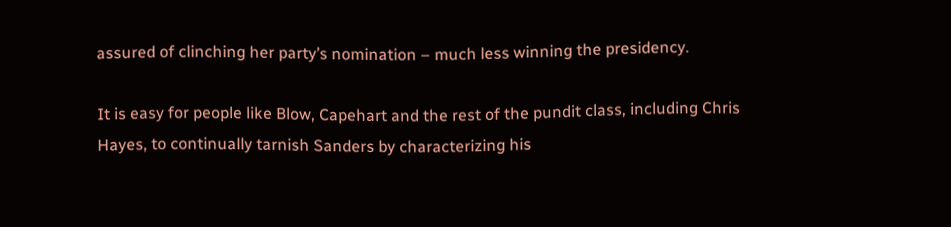assured of clinching her party’s nomination – much less winning the presidency.

It is easy for people like Blow, Capehart and the rest of the pundit class, including Chris Hayes, to continually tarnish Sanders by characterizing his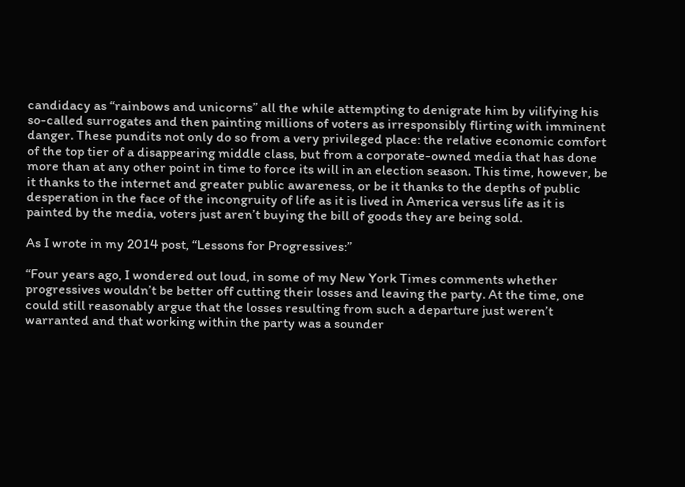candidacy as “rainbows and unicorns” all the while attempting to denigrate him by vilifying his so-called surrogates and then painting millions of voters as irresponsibly flirting with imminent danger. These pundits not only do so from a very privileged place: the relative economic comfort of the top tier of a disappearing middle class, but from a corporate-owned media that has done more than at any other point in time to force its will in an election season. This time, however, be it thanks to the internet and greater public awareness, or be it thanks to the depths of public desperation in the face of the incongruity of life as it is lived in America versus life as it is painted by the media, voters just aren’t buying the bill of goods they are being sold.

As I wrote in my 2014 post, “Lessons for Progressives:”

“Four years ago, I wondered out loud, in some of my New York Times comments whether progressives wouldn’t be better off cutting their losses and leaving the party. At the time, one could still reasonably argue that the losses resulting from such a departure just weren’t warranted and that working within the party was a sounder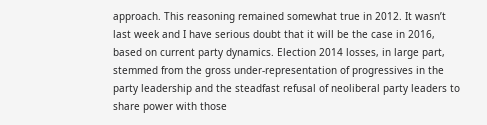approach. This reasoning remained somewhat true in 2012. It wasn’t last week and I have serious doubt that it will be the case in 2016, based on current party dynamics. Election 2014 losses, in large part, stemmed from the gross under-representation of progressives in the party leadership and the steadfast refusal of neoliberal party leaders to share power with those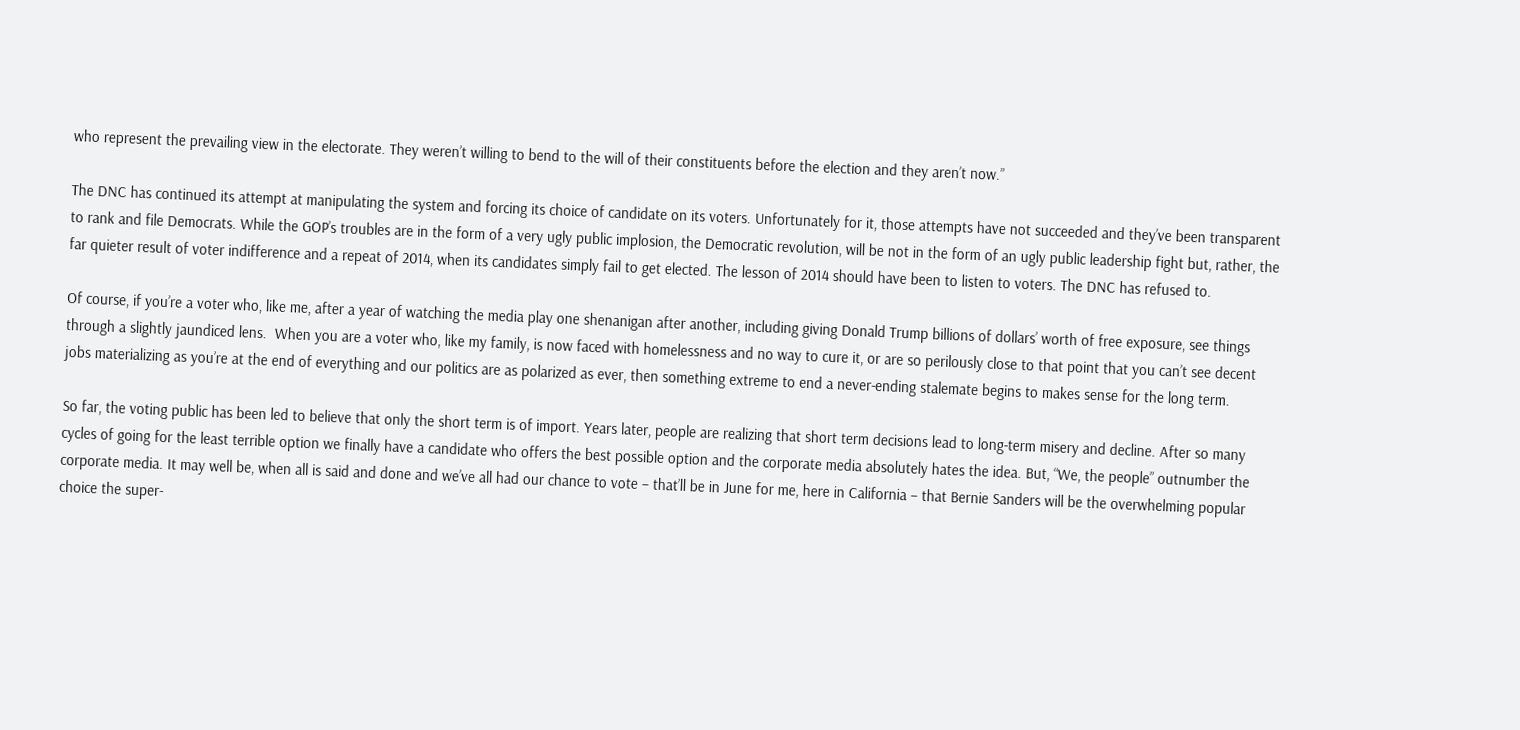who represent the prevailing view in the electorate. They weren’t willing to bend to the will of their constituents before the election and they aren’t now.”

The DNC has continued its attempt at manipulating the system and forcing its choice of candidate on its voters. Unfortunately for it, those attempts have not succeeded and they’ve been transparent to rank and file Democrats. While the GOP’s troubles are in the form of a very ugly public implosion, the Democratic revolution, will be not in the form of an ugly public leadership fight but, rather, the far quieter result of voter indifference and a repeat of 2014, when its candidates simply fail to get elected. The lesson of 2014 should have been to listen to voters. The DNC has refused to.

Of course, if you’re a voter who, like me, after a year of watching the media play one shenanigan after another, including giving Donald Trump billions of dollars’ worth of free exposure, see things through a slightly jaundiced lens.  When you are a voter who, like my family, is now faced with homelessness and no way to cure it, or are so perilously close to that point that you can’t see decent jobs materializing as you’re at the end of everything and our politics are as polarized as ever, then something extreme to end a never-ending stalemate begins to makes sense for the long term.

So far, the voting public has been led to believe that only the short term is of import. Years later, people are realizing that short term decisions lead to long-term misery and decline. After so many cycles of going for the least terrible option we finally have a candidate who offers the best possible option and the corporate media absolutely hates the idea. But, “We, the people” outnumber the corporate media. It may well be, when all is said and done and we’ve all had our chance to vote – that’ll be in June for me, here in California – that Bernie Sanders will be the overwhelming popular choice the super-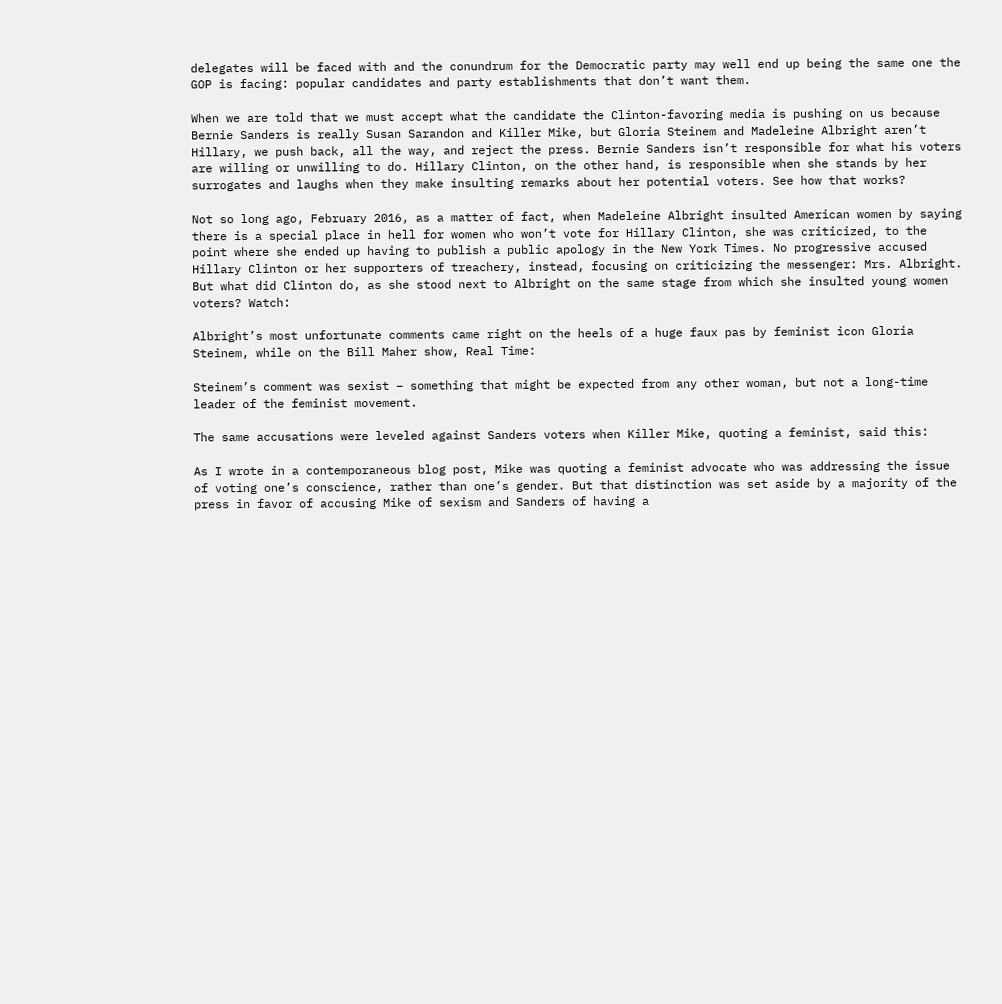delegates will be faced with and the conundrum for the Democratic party may well end up being the same one the GOP is facing: popular candidates and party establishments that don’t want them.

When we are told that we must accept what the candidate the Clinton-favoring media is pushing on us because Bernie Sanders is really Susan Sarandon and Killer Mike, but Gloria Steinem and Madeleine Albright aren’t Hillary, we push back, all the way, and reject the press. Bernie Sanders isn’t responsible for what his voters are willing or unwilling to do. Hillary Clinton, on the other hand, is responsible when she stands by her surrogates and laughs when they make insulting remarks about her potential voters. See how that works?

Not so long ago, February 2016, as a matter of fact, when Madeleine Albright insulted American women by saying there is a special place in hell for women who won’t vote for Hillary Clinton, she was criticized, to the point where she ended up having to publish a public apology in the New York Times. No progressive accused Hillary Clinton or her supporters of treachery, instead, focusing on criticizing the messenger: Mrs. Albright. But what did Clinton do, as she stood next to Albright on the same stage from which she insulted young women voters? Watch:

Albright’s most unfortunate comments came right on the heels of a huge faux pas by feminist icon Gloria Steinem, while on the Bill Maher show, Real Time:

Steinem’s comment was sexist – something that might be expected from any other woman, but not a long-time leader of the feminist movement.

The same accusations were leveled against Sanders voters when Killer Mike, quoting a feminist, said this:

As I wrote in a contemporaneous blog post, Mike was quoting a feminist advocate who was addressing the issue of voting one’s conscience, rather than one’s gender. But that distinction was set aside by a majority of the press in favor of accusing Mike of sexism and Sanders of having a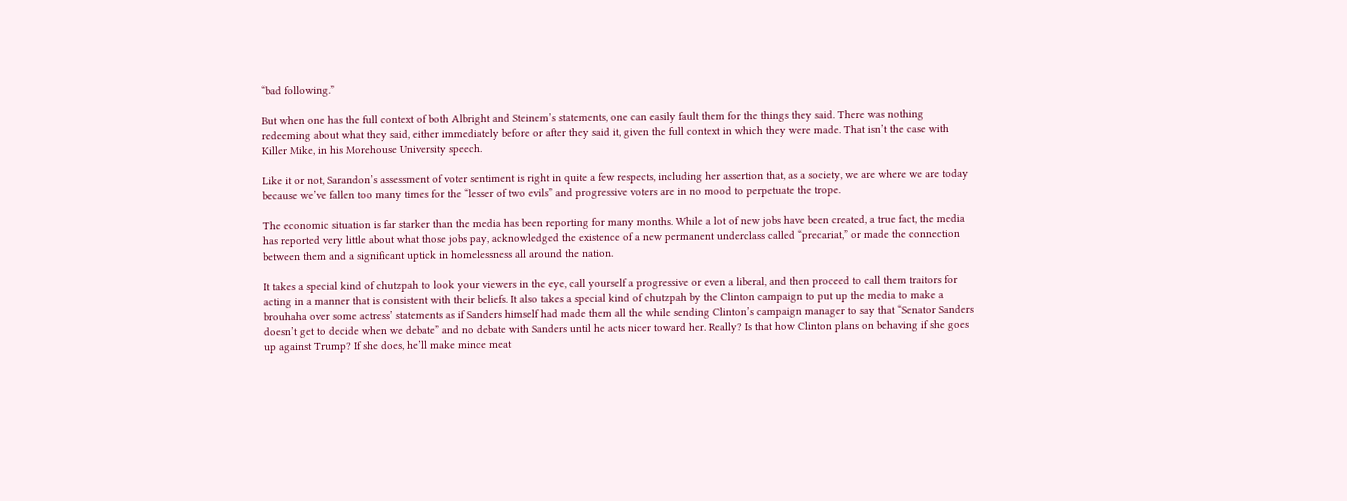“bad following.”

But when one has the full context of both Albright and Steinem’s statements, one can easily fault them for the things they said. There was nothing redeeming about what they said, either immediately before or after they said it, given the full context in which they were made. That isn’t the case with Killer Mike, in his Morehouse University speech.

Like it or not, Sarandon’s assessment of voter sentiment is right in quite a few respects, including her assertion that, as a society, we are where we are today because we’ve fallen too many times for the “lesser of two evils” and progressive voters are in no mood to perpetuate the trope.

The economic situation is far starker than the media has been reporting for many months. While a lot of new jobs have been created, a true fact, the media has reported very little about what those jobs pay, acknowledged the existence of a new permanent underclass called “precariat,” or made the connection between them and a significant uptick in homelessness all around the nation.

It takes a special kind of chutzpah to look your viewers in the eye, call yourself a progressive or even a liberal, and then proceed to call them traitors for acting in a manner that is consistent with their beliefs. It also takes a special kind of chutzpah by the Clinton campaign to put up the media to make a brouhaha over some actress’ statements as if Sanders himself had made them all the while sending Clinton’s campaign manager to say that “Senator Sanders doesn’t get to decide when we debate” and no debate with Sanders until he acts nicer toward her. Really? Is that how Clinton plans on behaving if she goes up against Trump? If she does, he’ll make mince meat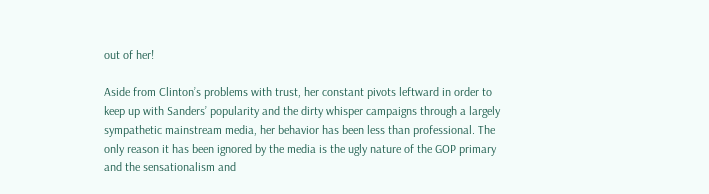out of her!

Aside from Clinton’s problems with trust, her constant pivots leftward in order to keep up with Sanders’ popularity and the dirty whisper campaigns through a largely sympathetic mainstream media, her behavior has been less than professional. The only reason it has been ignored by the media is the ugly nature of the GOP primary and the sensationalism and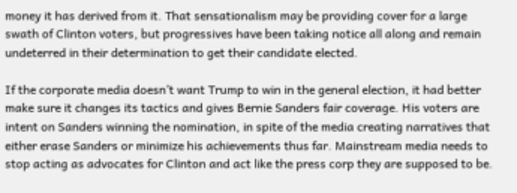money it has derived from it. That sensationalism may be providing cover for a large swath of Clinton voters, but progressives have been taking notice all along and remain undeterred in their determination to get their candidate elected.

If the corporate media doesn’t want Trump to win in the general election, it had better make sure it changes its tactics and gives Bernie Sanders fair coverage. His voters are intent on Sanders winning the nomination, in spite of the media creating narratives that either erase Sanders or minimize his achievements thus far. Mainstream media needs to stop acting as advocates for Clinton and act like the press corp they are supposed to be.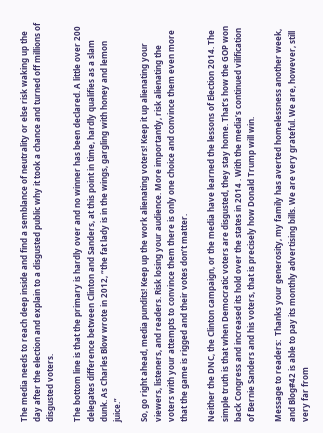The media needs to reach deep inside and find a semblance of neutrality or else risk waking up the day after the election and explain to a disgusted public why it took a chance and turned off millions of disgusted voters.

The bottom line is that the primary is hardly over and no winner has been declared. A little over 200 delegates difference between Clinton and Sanders, at this point in time, hardly qualifies as a slam dunk. As Charles Blow wrote in 2012, “the fat lady is in the wings, gargling with honey and lemon juice.”

So, go right ahead, media pundits! Keep up the work alienating voters! Keep it up alienating your viewers, listeners, and readers. Risk losing your audience. More importantly, risk alienating the voters with your attempts to convince them there is only one choice and convince them even more that the game is rigged and their votes don’t matter.

Neither the DNC, the Clinton campaign, or the media have learned the lessons of Election 2014. The simple truth is that when Democratic voters are disgusted, they stay home. That’s how the GOP won back Congress and increased its hold over the states in 2014 . With the media’s continued vilification of Bernie Sanders and his voters, that is precisely how Donald Trump will win.

Message to readers:  Thanks your generosity, my family has averted homelessness another week, and Blog#42 is able to pay its monthly advertising bills. We are very grateful. We are, however, still very far from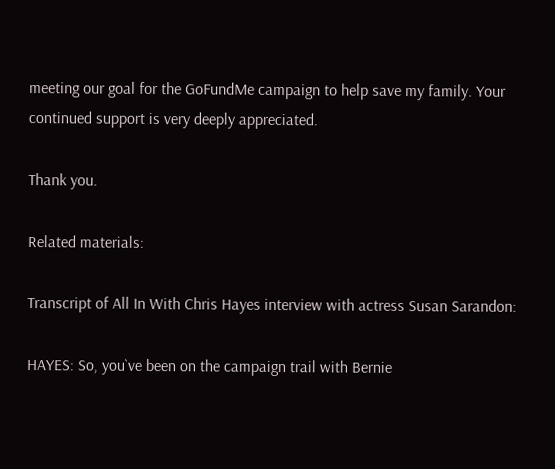meeting our goal for the GoFundMe campaign to help save my family. Your continued support is very deeply appreciated.

Thank you.

Related materials:

Transcript of All In With Chris Hayes interview with actress Susan Sarandon:

HAYES: So, you`ve been on the campaign trail with Bernie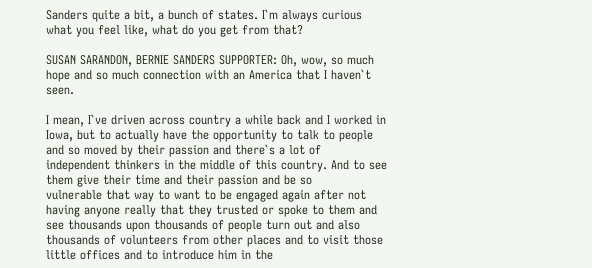Sanders quite a bit, a bunch of states. I`m always curious what you feel like, what do you get from that?

SUSAN SARANDON, BERNIE SANDERS SUPPORTER: Oh, wow, so much hope and so much connection with an America that I haven`t seen.

I mean, I`ve driven across country a while back and I worked in Iowa, but to actually have the opportunity to talk to people and so moved by their passion and there`s a lot of independent thinkers in the middle of this country. And to see them give their time and their passion and be so
vulnerable that way to want to be engaged again after not having anyone really that they trusted or spoke to them and see thousands upon thousands of people turn out and also thousands of volunteers from other places and to visit those little offices and to introduce him in the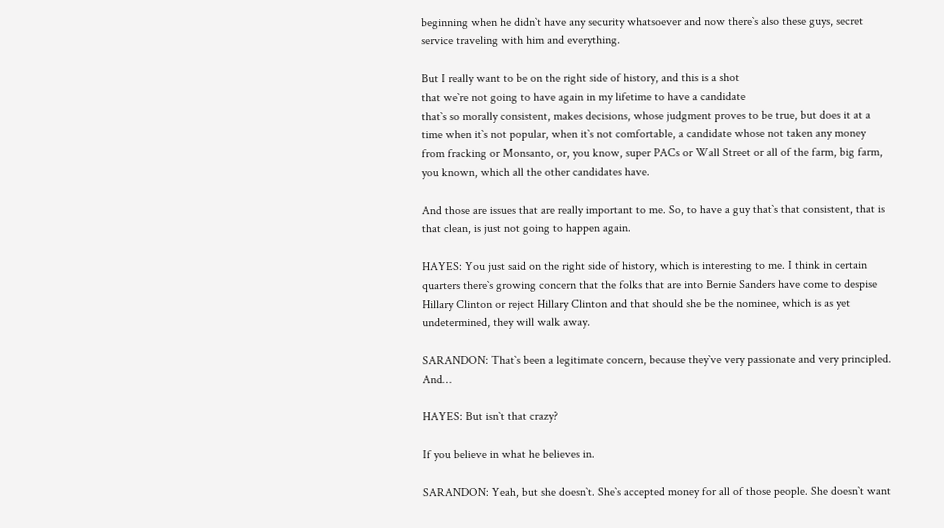beginning when he didn`t have any security whatsoever and now there`s also these guys, secret service traveling with him and everything.

But I really want to be on the right side of history, and this is a shot
that we`re not going to have again in my lifetime to have a candidate
that`s so morally consistent, makes decisions, whose judgment proves to be true, but does it at a time when it`s not popular, when it`s not comfortable, a candidate whose not taken any money from fracking or Monsanto, or, you know, super PACs or Wall Street or all of the farm, big farm, you known, which all the other candidates have.

And those are issues that are really important to me. So, to have a guy that`s that consistent, that is that clean, is just not going to happen again.

HAYES: You just said on the right side of history, which is interesting to me. I think in certain quarters there`s growing concern that the folks that are into Bernie Sanders have come to despise Hillary Clinton or reject Hillary Clinton and that should she be the nominee, which is as yet undetermined, they will walk away.

SARANDON: That`s been a legitimate concern, because they`ve very passionate and very principled. And…

HAYES: But isn`t that crazy?

If you believe in what he believes in.

SARANDON: Yeah, but she doesn`t. She`s accepted money for all of those people. She doesn`t want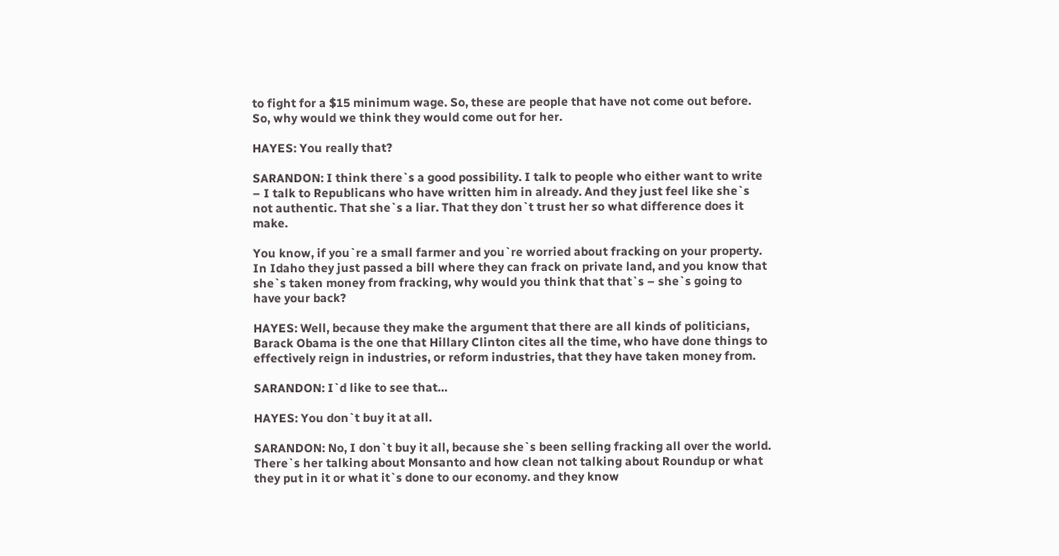to fight for a $15 minimum wage. So, these are people that have not come out before. So, why would we think they would come out for her.

HAYES: You really that?

SARANDON: I think there`s a good possibility. I talk to people who either want to write – I talk to Republicans who have written him in already. And they just feel like she`s not authentic. That she`s a liar. That they don`t trust her so what difference does it make.

You know, if you`re a small farmer and you`re worried about fracking on your property. In Idaho they just passed a bill where they can frack on private land, and you know that she`s taken money from fracking, why would you think that that`s – she`s going to have your back?

HAYES: Well, because they make the argument that there are all kinds of politicians, Barack Obama is the one that Hillary Clinton cites all the time, who have done things to effectively reign in industries, or reform industries, that they have taken money from.

SARANDON: I`d like to see that…

HAYES: You don`t buy it at all.

SARANDON: No, I don`t buy it all, because she`s been selling fracking all over the world. There`s her talking about Monsanto and how clean not talking about Roundup or what they put in it or what it`s done to our economy. and they know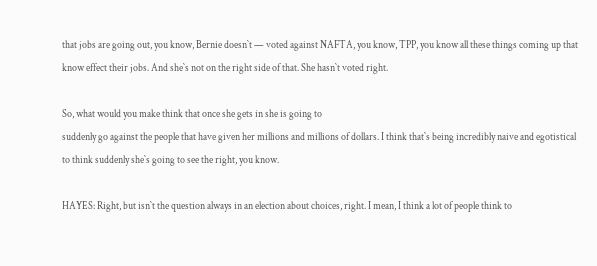that jobs are going out, you know, Bernie doesn`t — voted against NAFTA, you know, TPP, you know all these things coming up that know effect their jobs. And she`s not on the right side of that. She hasn`t voted right.

So, what would you make think that once she gets in she is going to
suddenly go against the people that have given her millions and millions of dollars. I think that`s being incredibly naive and egotistical to think suddenly she`s going to see the right, you know.

HAYES: Right, but isn`t the question always in an election about choices, right. I mean, I think a lot of people think to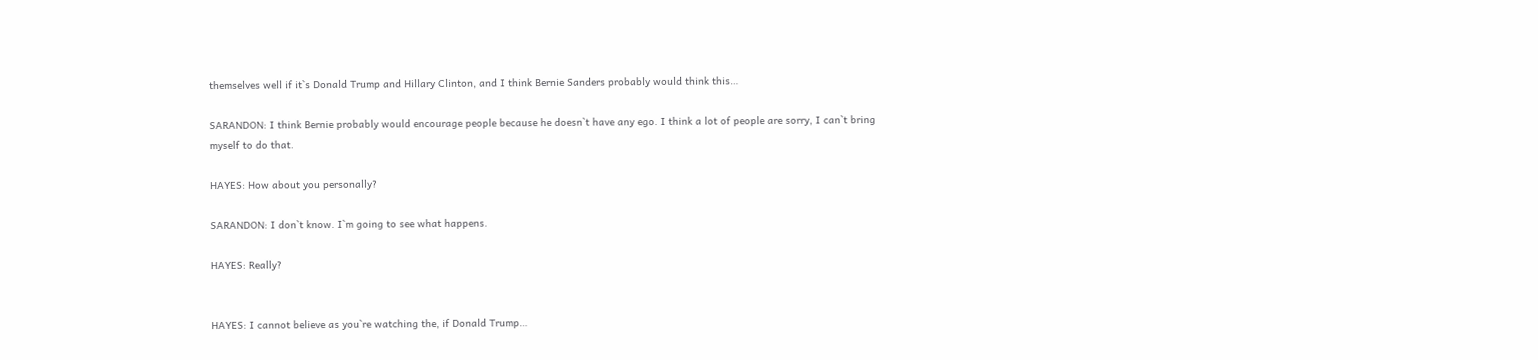themselves well if it`s Donald Trump and Hillary Clinton, and I think Bernie Sanders probably would think this…

SARANDON: I think Bernie probably would encourage people because he doesn`t have any ego. I think a lot of people are sorry, I can`t bring myself to do that.

HAYES: How about you personally?

SARANDON: I don`t know. I`m going to see what happens.

HAYES: Really?


HAYES: I cannot believe as you`re watching the, if Donald Trump…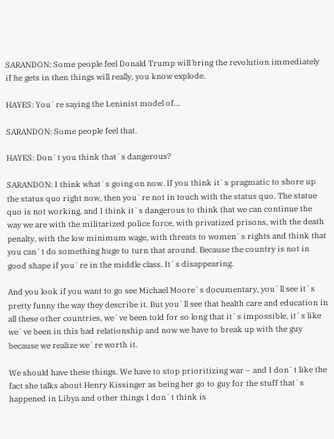SARANDON: Some people feel Donald Trump will bring the revolution immediately if he gets in then things will really, you know explode.

HAYES: You`re saying the Leninist model of…

SARANDON: Some people feel that.

HAYES: Don`t you think that`s dangerous?

SARANDON: I think what`s going on now. If you think it`s pragmatic to shore up the status quo right now, then you`re not in touch with the status quo. The statue quo is not working, and I think it`s dangerous to think that we can continue the way we are with the militarized police force, with privatized prisons, with the death penalty, with the low minimum wage, with threats to women`s rights and think that you can`t do something huge to turn that around. Because the country is not in good shape if you`re in the middle class. It`s disappearing.

And you look if you want to go see Michael Moore`s documentary, you`ll see it`s pretty funny the way they describe it. But you`ll see that health care and education in all these other countries, we`ve been told for so long that it`s impossible, it`s like we`ve been in this bad relationship and now we have to break up with the guy because we realize we`re worth it.

We should have these things. We have to stop prioritizing war – and I don`t like the fact she talks about Henry Kissinger as being her go to guy for the stuff that`s happened in Libya and other things I don`t think is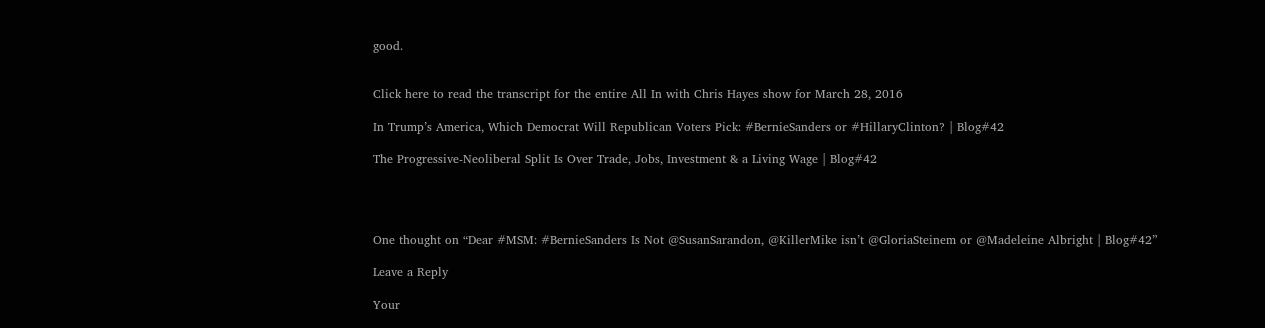good.


Click here to read the transcript for the entire All In with Chris Hayes show for March 28, 2016

In Trump’s America, Which Democrat Will Republican Voters Pick: #BernieSanders or #HillaryClinton? | Blog#42

The Progressive-Neoliberal Split Is Over Trade, Jobs, Investment & a Living Wage | Blog#42




One thought on “Dear #MSM: #BernieSanders Is Not @SusanSarandon, @KillerMike isn’t @GloriaSteinem or @Madeleine Albright | Blog#42”

Leave a Reply

Your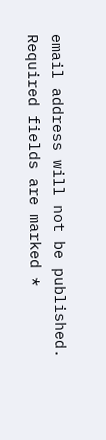email address will not be published. Required fields are marked *